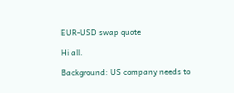EUR-USD swap quote

Hi all.

Background: US company needs to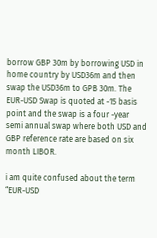borrow GBP 30m by borrowing USD in home country by USD36m and then swap the USD36m to GPB 30m. The EUR-USD Swap is quoted at -15 basis point and the swap is a four -year semi annual swap where both USD and GBP reference rate are based on six month LIBOR.

i am quite confused about the term “EUR-USD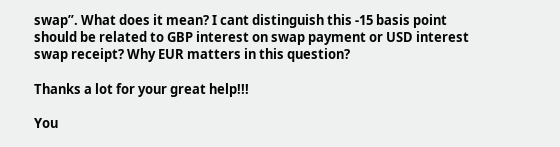swap”. What does it mean? I cant distinguish this -15 basis point should be related to GBP interest on swap payment or USD interest swap receipt? Why EUR matters in this question?

Thanks a lot for your great help!!!

You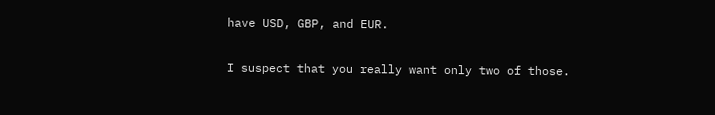have USD, GBP, and EUR.

I suspect that you really want only two of those.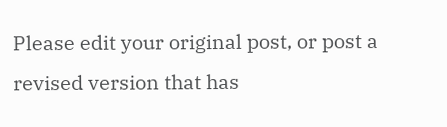Please edit your original post, or post a revised version that has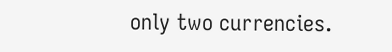only two currencies.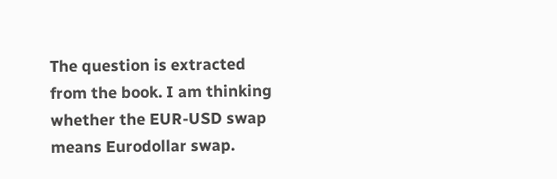The question is extracted from the book. I am thinking whether the EUR-USD swap means Eurodollar swap.